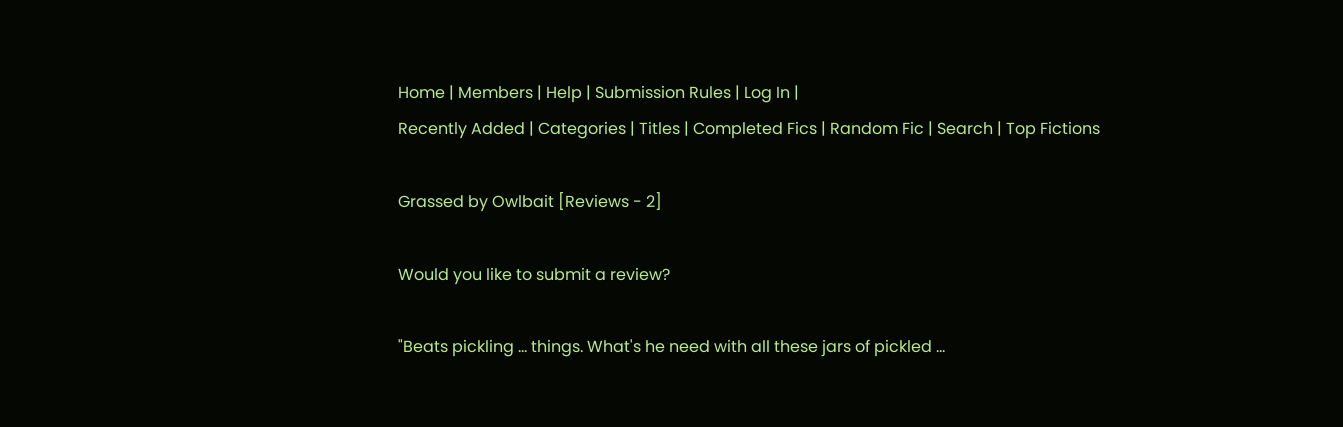Home | Members | Help | Submission Rules | Log In |
Recently Added | Categories | Titles | Completed Fics | Random Fic | Search | Top Fictions

Grassed by Owlbait [Reviews - 2]

Would you like to submit a review?

"Beats pickling ... things. What's he need with all these jars of pickled ...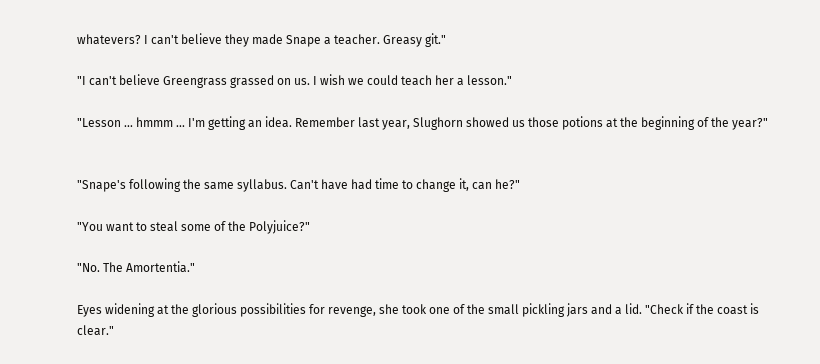whatevers? I can't believe they made Snape a teacher. Greasy git."

"I can't believe Greengrass grassed on us. I wish we could teach her a lesson."

"Lesson ... hmmm ... I'm getting an idea. Remember last year, Slughorn showed us those potions at the beginning of the year?"


"Snape's following the same syllabus. Can't have had time to change it, can he?"

"You want to steal some of the Polyjuice?"

"No. The Amortentia."

Eyes widening at the glorious possibilities for revenge, she took one of the small pickling jars and a lid. "Check if the coast is clear."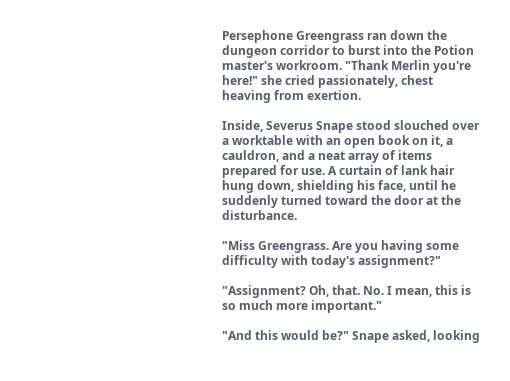Persephone Greengrass ran down the dungeon corridor to burst into the Potion master's workroom. "Thank Merlin you're here!" she cried passionately, chest heaving from exertion.

Inside, Severus Snape stood slouched over a worktable with an open book on it, a cauldron, and a neat array of items prepared for use. A curtain of lank hair hung down, shielding his face, until he suddenly turned toward the door at the disturbance.

"Miss Greengrass. Are you having some difficulty with today's assignment?"

"Assignment? Oh, that. No. I mean, this is so much more important."

"And this would be?" Snape asked, looking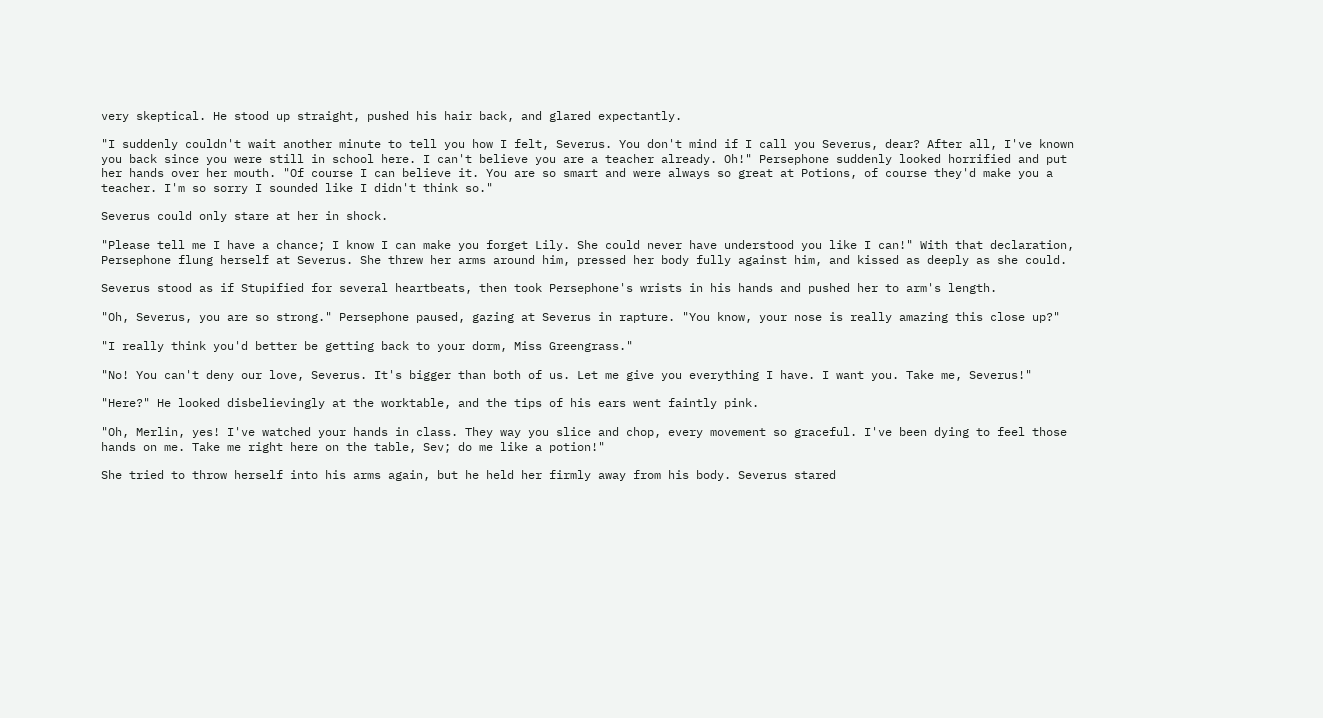very skeptical. He stood up straight, pushed his hair back, and glared expectantly.

"I suddenly couldn't wait another minute to tell you how I felt, Severus. You don't mind if I call you Severus, dear? After all, I've known you back since you were still in school here. I can't believe you are a teacher already. Oh!" Persephone suddenly looked horrified and put her hands over her mouth. "Of course I can believe it. You are so smart and were always so great at Potions, of course they'd make you a teacher. I'm so sorry I sounded like I didn't think so."

Severus could only stare at her in shock.

"Please tell me I have a chance; I know I can make you forget Lily. She could never have understood you like I can!" With that declaration, Persephone flung herself at Severus. She threw her arms around him, pressed her body fully against him, and kissed as deeply as she could.

Severus stood as if Stupified for several heartbeats, then took Persephone's wrists in his hands and pushed her to arm's length.

"Oh, Severus, you are so strong." Persephone paused, gazing at Severus in rapture. "You know, your nose is really amazing this close up?"

"I really think you'd better be getting back to your dorm, Miss Greengrass."

"No! You can't deny our love, Severus. It's bigger than both of us. Let me give you everything I have. I want you. Take me, Severus!"

"Here?" He looked disbelievingly at the worktable, and the tips of his ears went faintly pink.

"Oh, Merlin, yes! I've watched your hands in class. They way you slice and chop, every movement so graceful. I've been dying to feel those hands on me. Take me right here on the table, Sev; do me like a potion!"

She tried to throw herself into his arms again, but he held her firmly away from his body. Severus stared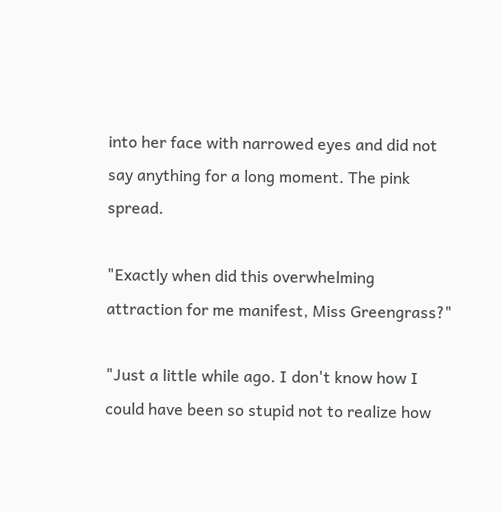into her face with narrowed eyes and did not say anything for a long moment. The pink spread.

"Exactly when did this overwhelming attraction for me manifest, Miss Greengrass?"

"Just a little while ago. I don't know how I could have been so stupid not to realize how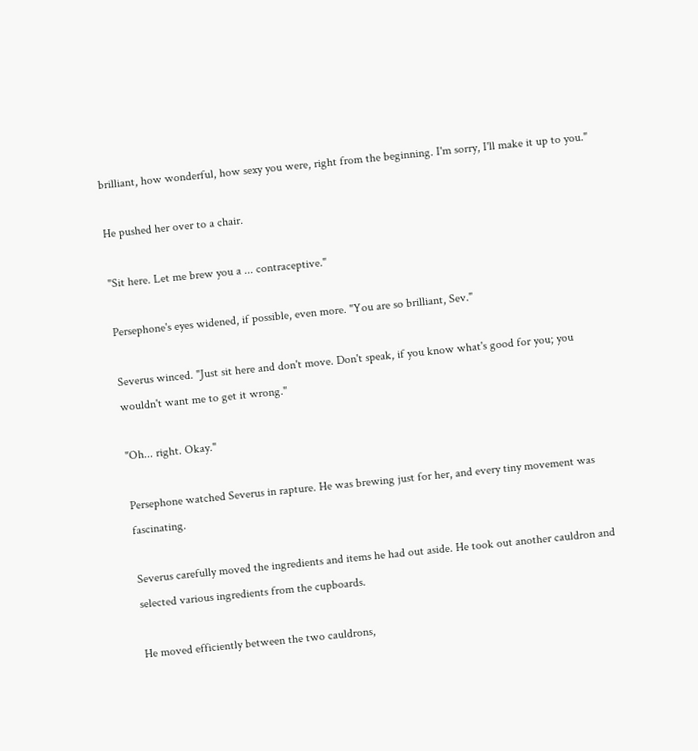brilliant, how wonderful, how sexy you were, right from the beginning. I'm sorry, I'll make it up to you."

He pushed her over to a chair.

"Sit here. Let me brew you a ... contraceptive."

Persephone's eyes widened, if possible, even more. "You are so brilliant, Sev."

Severus winced. "Just sit here and don't move. Don't speak, if you know what's good for you; you wouldn't want me to get it wrong."

"Oh... right. Okay."

Persephone watched Severus in rapture. He was brewing just for her, and every tiny movement was fascinating.

Severus carefully moved the ingredients and items he had out aside. He took out another cauldron and selected various ingredients from the cupboards.

He moved efficiently between the two cauldrons,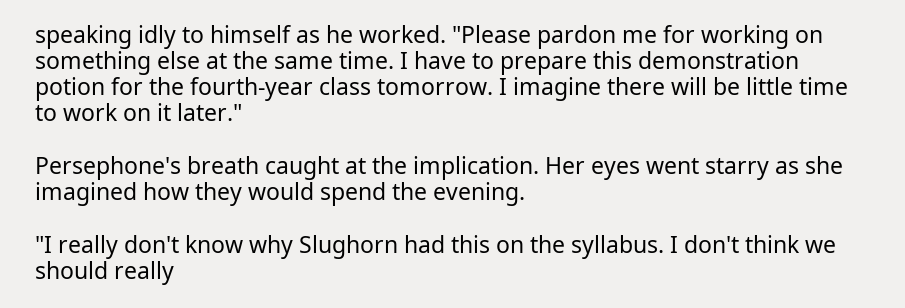speaking idly to himself as he worked. "Please pardon me for working on something else at the same time. I have to prepare this demonstration potion for the fourth-year class tomorrow. I imagine there will be little time to work on it later."

Persephone's breath caught at the implication. Her eyes went starry as she imagined how they would spend the evening.

"I really don't know why Slughorn had this on the syllabus. I don't think we should really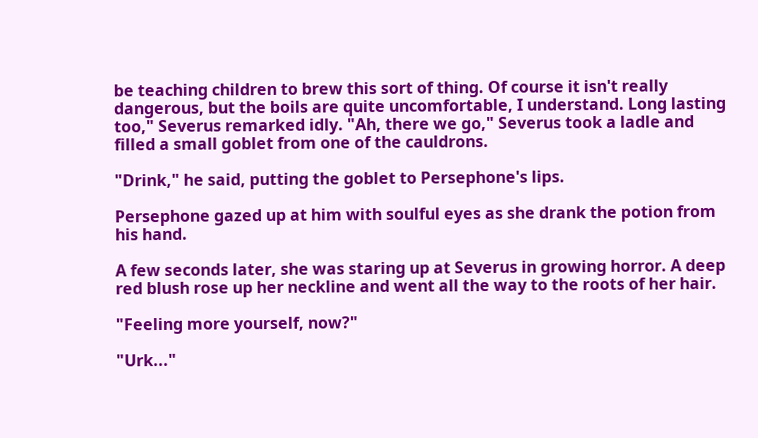be teaching children to brew this sort of thing. Of course it isn't really dangerous, but the boils are quite uncomfortable, I understand. Long lasting too," Severus remarked idly. "Ah, there we go," Severus took a ladle and filled a small goblet from one of the cauldrons.

"Drink," he said, putting the goblet to Persephone's lips.

Persephone gazed up at him with soulful eyes as she drank the potion from his hand.

A few seconds later, she was staring up at Severus in growing horror. A deep red blush rose up her neckline and went all the way to the roots of her hair.

"Feeling more yourself, now?"

"Urk..."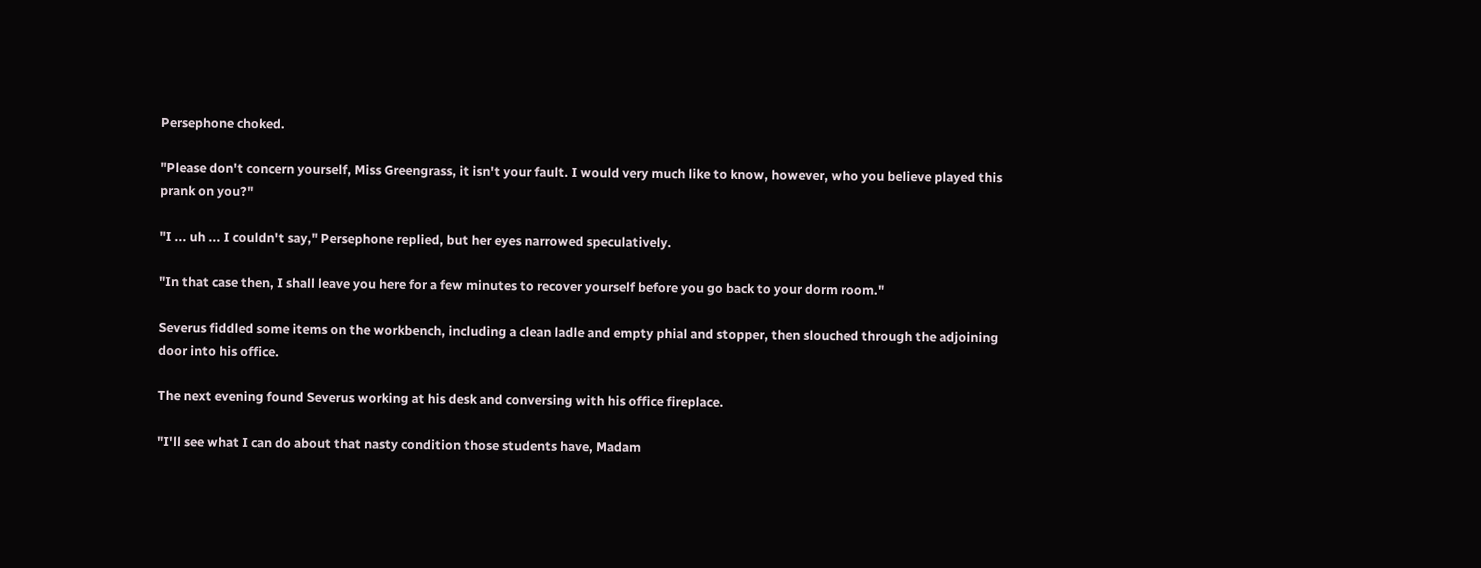Persephone choked.

"Please don't concern yourself, Miss Greengrass, it isn't your fault. I would very much like to know, however, who you believe played this prank on you?"

"I ... uh ... I couldn't say," Persephone replied, but her eyes narrowed speculatively.

"In that case then, I shall leave you here for a few minutes to recover yourself before you go back to your dorm room."

Severus fiddled some items on the workbench, including a clean ladle and empty phial and stopper, then slouched through the adjoining door into his office.

The next evening found Severus working at his desk and conversing with his office fireplace.

"I'll see what I can do about that nasty condition those students have, Madam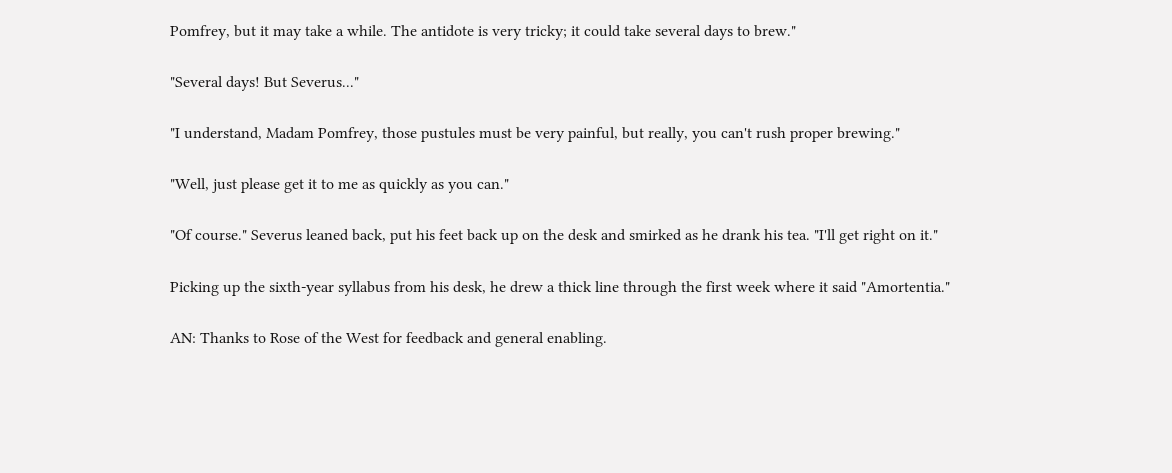Pomfrey, but it may take a while. The antidote is very tricky; it could take several days to brew."

"Several days! But Severus..."

"I understand, Madam Pomfrey, those pustules must be very painful, but really, you can't rush proper brewing."

"Well, just please get it to me as quickly as you can."

"Of course." Severus leaned back, put his feet back up on the desk and smirked as he drank his tea. "I'll get right on it."

Picking up the sixth-year syllabus from his desk, he drew a thick line through the first week where it said "Amortentia."

AN: Thanks to Rose of the West for feedback and general enabling.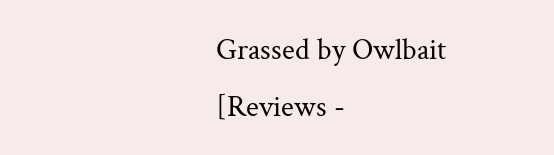Grassed by Owlbait [Reviews -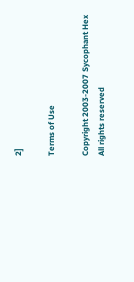2]

Terms of Use

Copyright 2003-2007 Sycophant Hex
All rights reserved